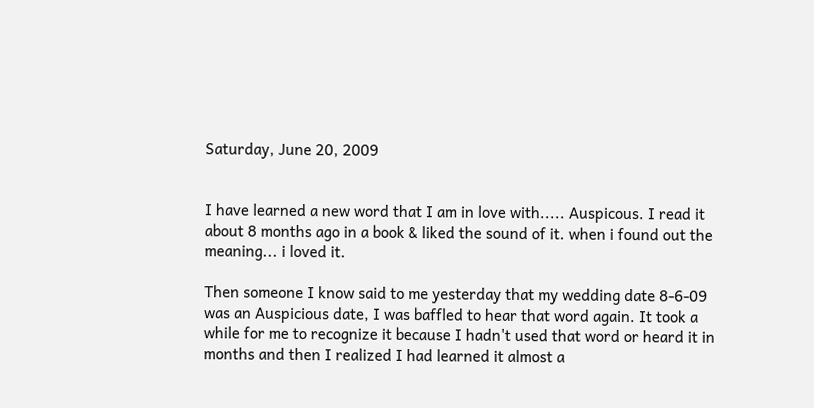Saturday, June 20, 2009


I have learned a new word that I am in love with..... Auspicous. I read it about 8 months ago in a book & liked the sound of it. when i found out the meaning... i loved it.

Then someone I know said to me yesterday that my wedding date 8-6-09 was an Auspicious date, I was baffled to hear that word again. It took a while for me to recognize it because I hadn't used that word or heard it in months and then I realized I had learned it almost a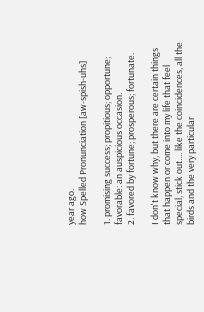year ago.
how Spelled Pronunciation [aw-spish-uhs]

1. promising success; propitious; opportune; favorable: an auspicious occasion.
2. favored by fortune; prosperous; fortunate.

I don't know why, but there are certain things that happen or come into my life that feel special, stick out.... like the coincidences, all the birds and the very particular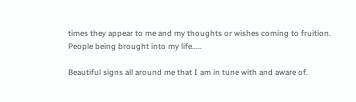times they appear to me and my thoughts or wishes coming to fruition. People being brought into my life.....

Beautiful signs all around me that I am in tune with and aware of.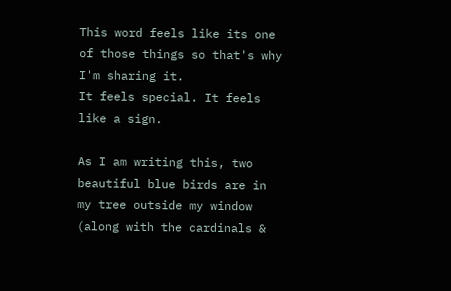This word feels like its one of those things so that's why I'm sharing it.
It feels special. It feels like a sign.

As I am writing this, two beautiful blue birds are in my tree outside my window (along with the cardinals &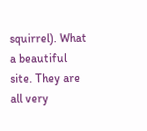squirrel). What a beautiful site. They are all very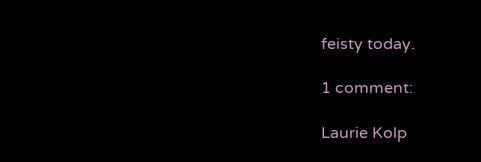feisty today.

1 comment:

Laurie Kolp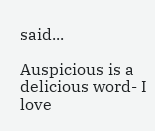said...

Auspicious is a delicious word- I love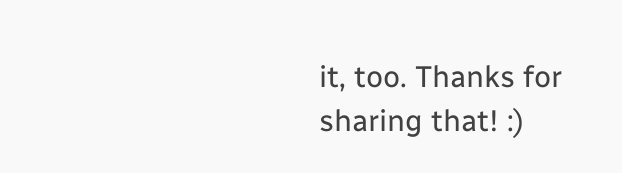it, too. Thanks for sharing that! :)